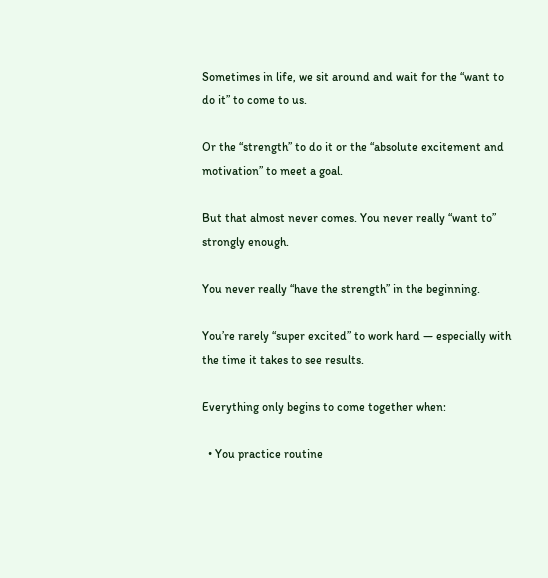Sometimes in life, we sit around and wait for the “want to do it” to come to us.

Or the “strength” to do it or the “absolute excitement and motivation” to meet a goal.

But that almost never comes. You never really “want to” strongly enough.

You never really “have the strength” in the beginning.

You’re rarely “super excited” to work hard — especially with the time it takes to see results.

Everything only begins to come together when:

  • You practice routine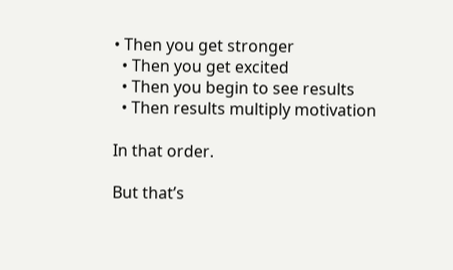• Then you get stronger
  • Then you get excited
  • Then you begin to see results
  • Then results multiply motivation

In that order.

But that’s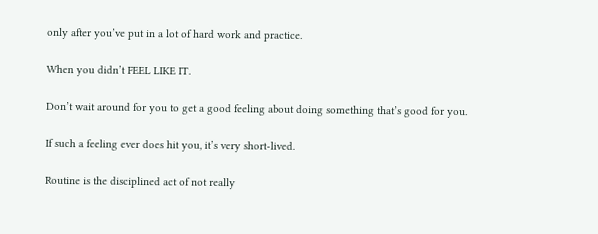only after you’ve put in a lot of hard work and practice.

When you didn’t FEEL LIKE IT.

Don’t wait around for you to get a good feeling about doing something that’s good for you.

If such a feeling ever does hit you, it’s very short-lived.

Routine is the disciplined act of not really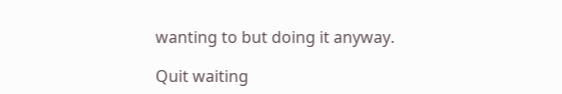wanting to but doing it anyway.

Quit waiting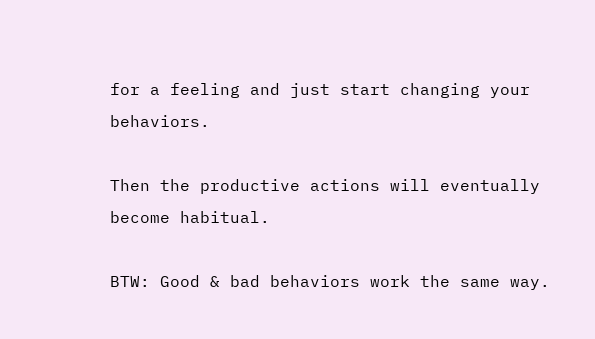for a feeling and just start changing your behaviors.

Then the productive actions will eventually become habitual.

BTW: Good & bad behaviors work the same way.